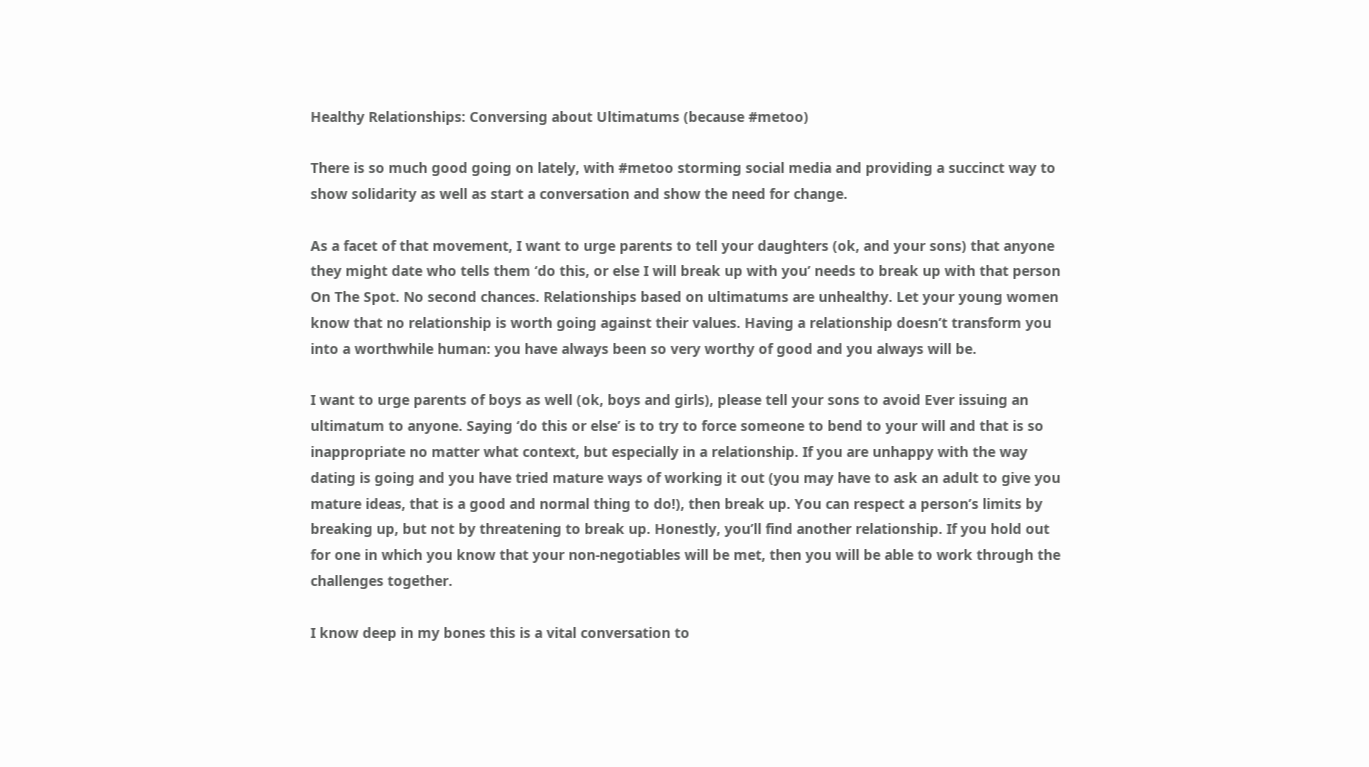Healthy Relationships: Conversing about Ultimatums (because #metoo)

There is so much good going on lately, with #metoo storming social media and providing a succinct way to show solidarity as well as start a conversation and show the need for change.

As a facet of that movement, I want to urge parents to tell your daughters (ok, and your sons) that anyone they might date who tells them ‘do this, or else I will break up with you’ needs to break up with that person On The Spot. No second chances. Relationships based on ultimatums are unhealthy. Let your young women know that no relationship is worth going against their values. Having a relationship doesn’t transform you into a worthwhile human: you have always been so very worthy of good and you always will be.

I want to urge parents of boys as well (ok, boys and girls), please tell your sons to avoid Ever issuing an ultimatum to anyone. Saying ‘do this or else’ is to try to force someone to bend to your will and that is so inappropriate no matter what context, but especially in a relationship. If you are unhappy with the way dating is going and you have tried mature ways of working it out (you may have to ask an adult to give you mature ideas, that is a good and normal thing to do!), then break up. You can respect a person’s limits by breaking up, but not by threatening to break up. Honestly, you’ll find another relationship. If you hold out for one in which you know that your non-negotiables will be met, then you will be able to work through the challenges together.

I know deep in my bones this is a vital conversation to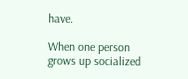have.

When one person grows up socialized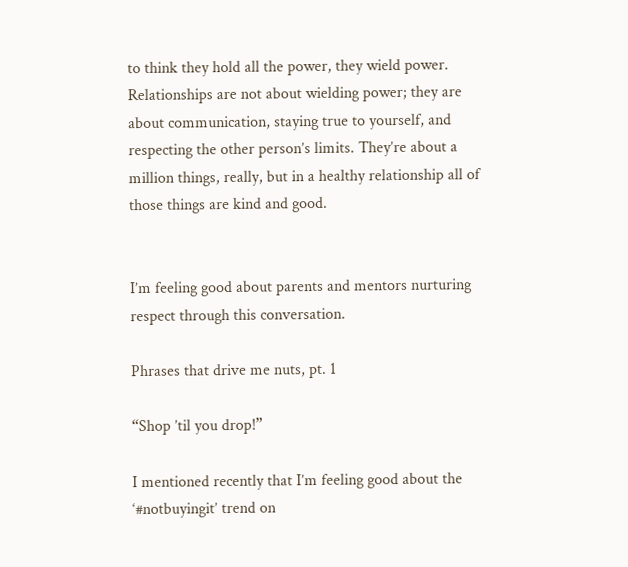to think they hold all the power, they wield power. Relationships are not about wielding power; they are about communication, staying true to yourself, and respecting the other person’s limits. They’re about a million things, really, but in a healthy relationship all of those things are kind and good.


I’m feeling good about parents and mentors nurturing respect through this conversation.

Phrases that drive me nuts, pt. 1

“Shop ’til you drop!”

I mentioned recently that I’m feeling good about the ‘#notbuyingit’ trend on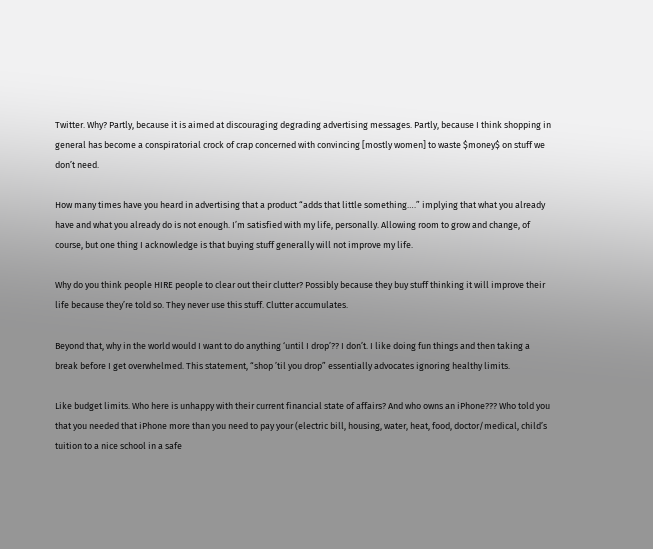Twitter. Why? Partly, because it is aimed at discouraging degrading advertising messages. Partly, because I think shopping in general has become a conspiratorial crock of crap concerned with convincing [mostly women] to waste $money$ on stuff we don’t need.

How many times have you heard in advertising that a product “adds that little something….” implying that what you already have and what you already do is not enough. I’m satisfied with my life, personally. Allowing room to grow and change, of course, but one thing I acknowledge is that buying stuff generally will not improve my life.

Why do you think people HIRE people to clear out their clutter? Possibly because they buy stuff thinking it will improve their life because they’re told so. They never use this stuff. Clutter accumulates.

Beyond that, why in the world would I want to do anything ‘until I drop’?? I don’t. I like doing fun things and then taking a break before I get overwhelmed. This statement, “shop ’til you drop” essentially advocates ignoring healthy limits.

Like budget limits. Who here is unhappy with their current financial state of affairs? And who owns an iPhone??? Who told you that you needed that iPhone more than you need to pay your (electric bill, housing, water, heat, food, doctor/medical, child’s tuition to a nice school in a safe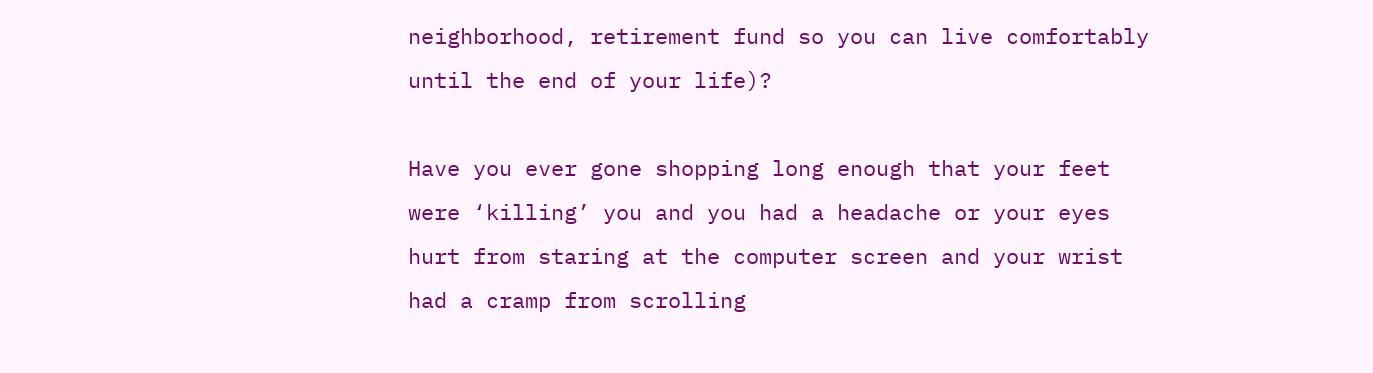neighborhood, retirement fund so you can live comfortably until the end of your life)?

Have you ever gone shopping long enough that your feet were ‘killing’ you and you had a headache or your eyes hurt from staring at the computer screen and your wrist had a cramp from scrolling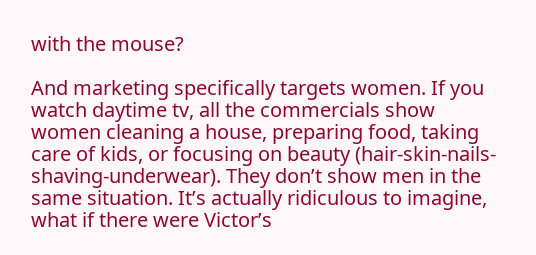with the mouse?

And marketing specifically targets women. If you watch daytime tv, all the commercials show women cleaning a house, preparing food, taking care of kids, or focusing on beauty (hair-skin-nails-shaving-underwear). They don’t show men in the same situation. It’s actually ridiculous to imagine, what if there were Victor’s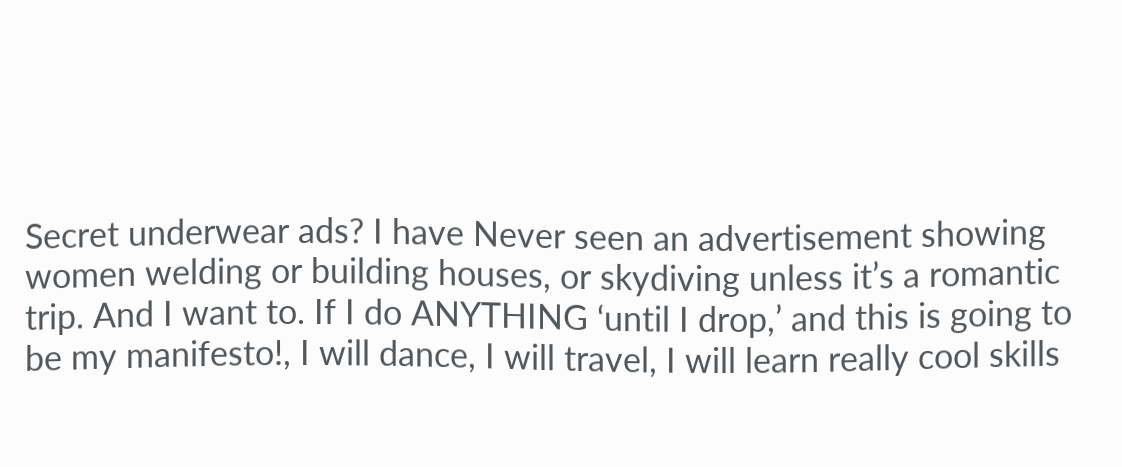Secret underwear ads? I have Never seen an advertisement showing women welding or building houses, or skydiving unless it’s a romantic trip. And I want to. If I do ANYTHING ‘until I drop,’ and this is going to be my manifesto!, I will dance, I will travel, I will learn really cool skills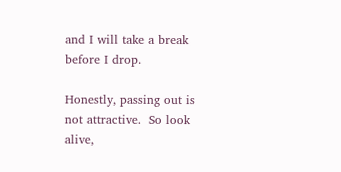and I will take a break before I drop.

Honestly, passing out is not attractive.  So look alive,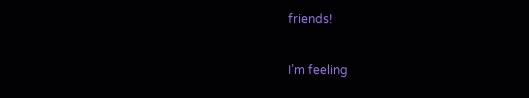friends!

I’m feeling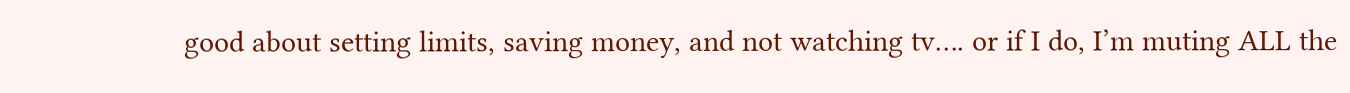good about setting limits, saving money, and not watching tv…. or if I do, I’m muting ALL the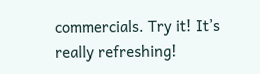commercials. Try it! It’s really refreshing!